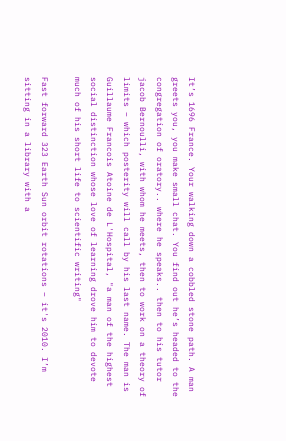It’s 1696 France. Your walking down a cobbled stone path. A man greets you, you make small chat. You find out he’s headed to the congregation of oratory.. where he speaks.. then to his tutor jacob Bernoulli, with whom he meets, then to work on a theory of limits – which posterity will call by his last name. The man is Guillaume Francois Atoine de L'Hospital, "a man of the highest social distinction whose love of learning drove him to devote much of his short life to scientific writing"

Fast forward 323 Earth Sun orbit rotations – it's 2010. I’m sitting in a library with a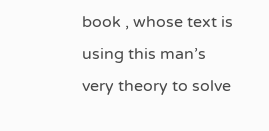book , whose text is using this man’s very theory to solve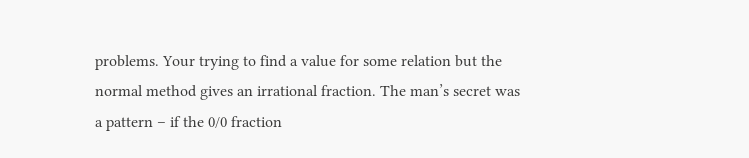problems. Your trying to find a value for some relation but the normal method gives an irrational fraction. The man’s secret was a pattern – if the 0/0 fraction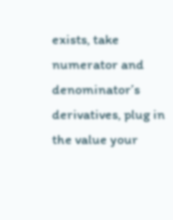exists, take numerator and denominator’s derivatives, plug in the value your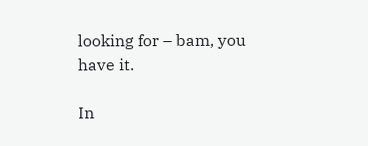looking for – bam, you have it.

In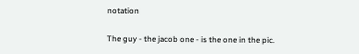notation

The guy - the jacob one - is the one in the pic.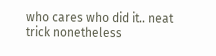who cares who did it.. neat trick nonetheless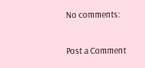No comments:

Post a Comment